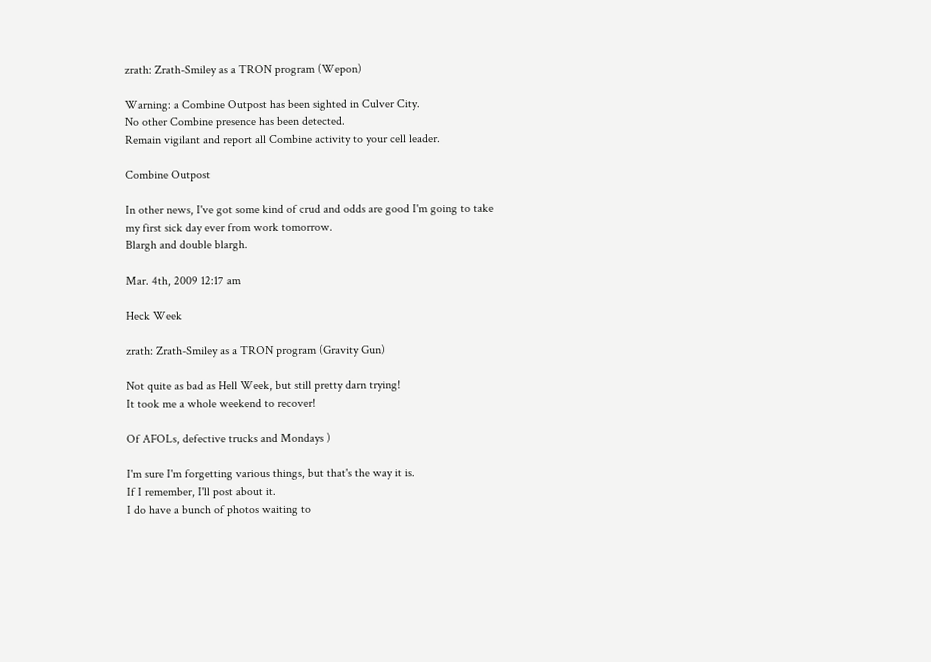zrath: Zrath-Smiley as a TRON program (Wepon)

Warning: a Combine Outpost has been sighted in Culver City.
No other Combine presence has been detected.
Remain vigilant and report all Combine activity to your cell leader.

Combine Outpost

In other news, I've got some kind of crud and odds are good I'm going to take
my first sick day ever from work tomorrow.
Blargh and double blargh.

Mar. 4th, 2009 12:17 am

Heck Week

zrath: Zrath-Smiley as a TRON program (Gravity Gun)

Not quite as bad as Hell Week, but still pretty darn trying!
It took me a whole weekend to recover!

Of AFOLs, defective trucks and Mondays )

I'm sure I'm forgetting various things, but that's the way it is.
If I remember, I'll post about it.
I do have a bunch of photos waiting to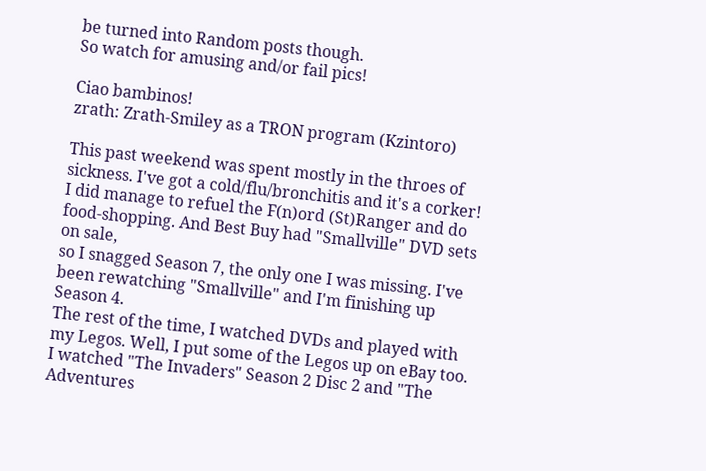be turned into Random posts though.
So watch for amusing and/or fail pics!

Ciao bambinos!
zrath: Zrath-Smiley as a TRON program (Kzintoro)

This past weekend was spent mostly in the throes of sickness. I've got a cold/flu/bronchitis and it's a corker!
I did manage to refuel the F(n)ord (St)Ranger and do food-shopping. And Best Buy had "Smallville" DVD sets on sale,
so I snagged Season 7, the only one I was missing. I've been rewatching "Smallville" and I'm finishing up Season 4.
The rest of the time, I watched DVDs and played with my Legos. Well, I put some of the Legos up on eBay too.
I watched "The Invaders" Season 2 Disc 2 and "The Adventures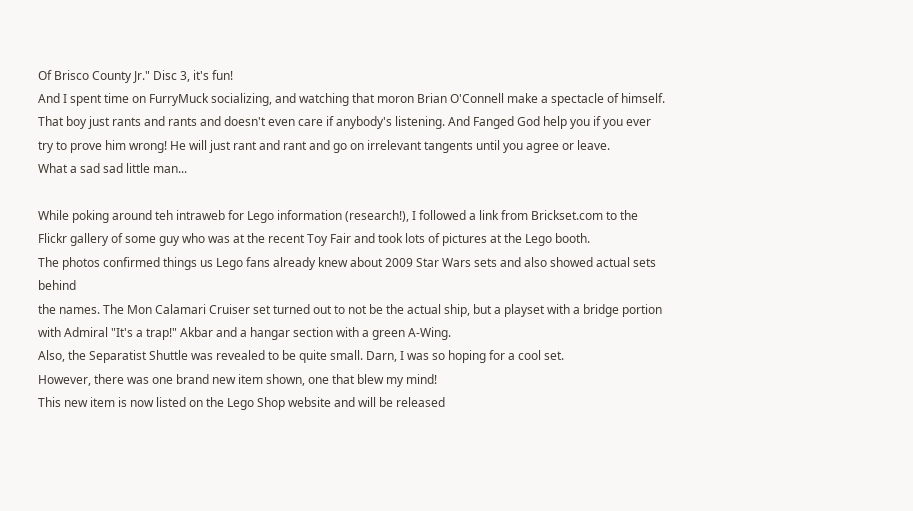Of Brisco County Jr." Disc 3, it's fun!
And I spent time on FurryMuck socializing, and watching that moron Brian O'Connell make a spectacle of himself.
That boy just rants and rants and doesn't even care if anybody's listening. And Fanged God help you if you ever
try to prove him wrong! He will just rant and rant and go on irrelevant tangents until you agree or leave.
What a sad sad little man...

While poking around teh intraweb for Lego information (research!), I followed a link from Brickset.com to the
Flickr gallery of some guy who was at the recent Toy Fair and took lots of pictures at the Lego booth.
The photos confirmed things us Lego fans already knew about 2009 Star Wars sets and also showed actual sets behind
the names. The Mon Calamari Cruiser set turned out to not be the actual ship, but a playset with a bridge portion
with Admiral "It's a trap!" Akbar and a hangar section with a green A-Wing.
Also, the Separatist Shuttle was revealed to be quite small. Darn, I was so hoping for a cool set.
However, there was one brand new item shown, one that blew my mind!
This new item is now listed on the Lego Shop website and will be released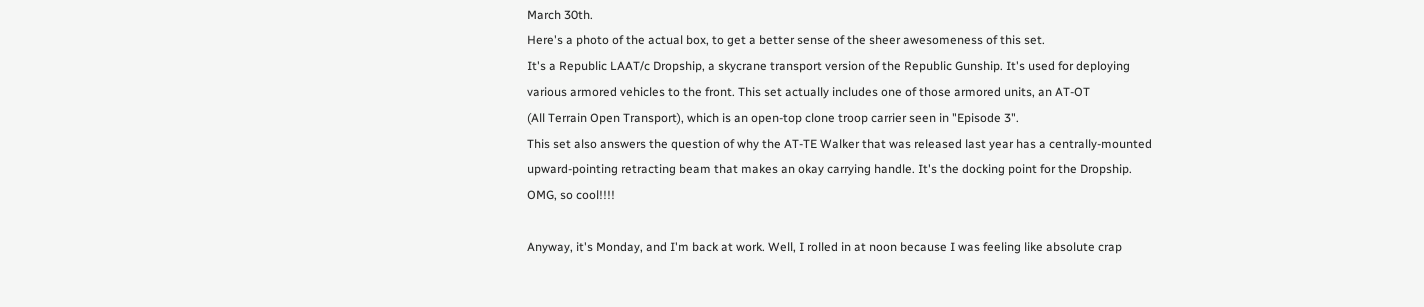March 30th.
Here's a photo of the actual box, to get a better sense of the sheer awesomeness of this set.
It's a Republic LAAT/c Dropship, a skycrane transport version of the Republic Gunship. It's used for deploying
various armored vehicles to the front. This set actually includes one of those armored units, an AT-OT
(All Terrain Open Transport), which is an open-top clone troop carrier seen in "Episode 3".
This set also answers the question of why the AT-TE Walker that was released last year has a centrally-mounted
upward-pointing retracting beam that makes an okay carrying handle. It's the docking point for the Dropship.
OMG, so cool!!!!

Anyway, it's Monday, and I'm back at work. Well, I rolled in at noon because I was feeling like absolute crap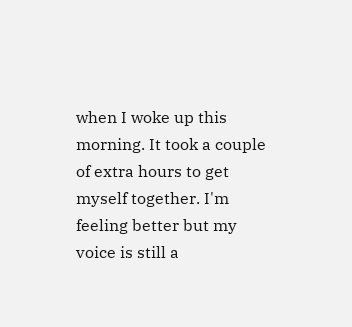when I woke up this morning. It took a couple of extra hours to get myself together. I'm feeling better but my
voice is still a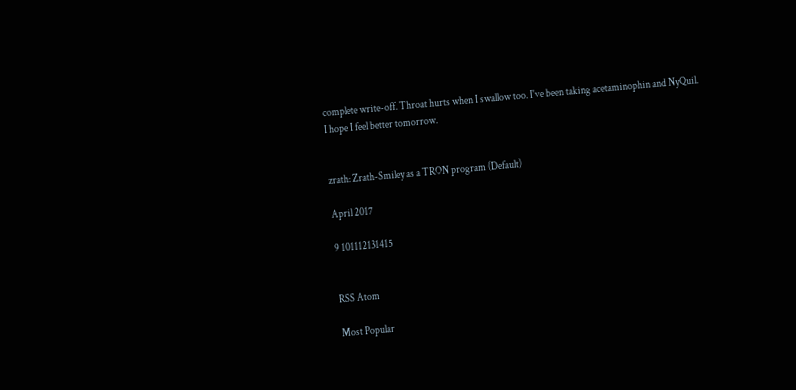complete write-off. Throat hurts when I swallow too. I've been taking acetaminophin and NyQuil.
I hope I feel better tomorrow.


zrath: Zrath-Smiley as a TRON program (Default)

April 2017

9 101112131415


RSS Atom

Most Popular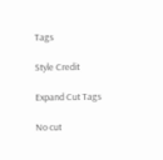Tags

Style Credit

Expand Cut Tags

No cut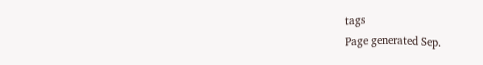tags
Page generated Sep.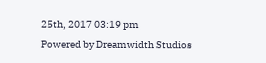25th, 2017 03:19 pm
Powered by Dreamwidth Studios